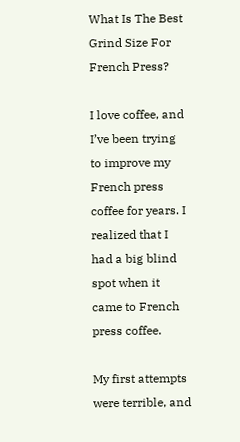What Is The Best Grind Size For French Press?

I love coffee, and I’ve been trying to improve my French press coffee for years. I realized that I had a big blind spot when it came to French press coffee.

My first attempts were terrible, and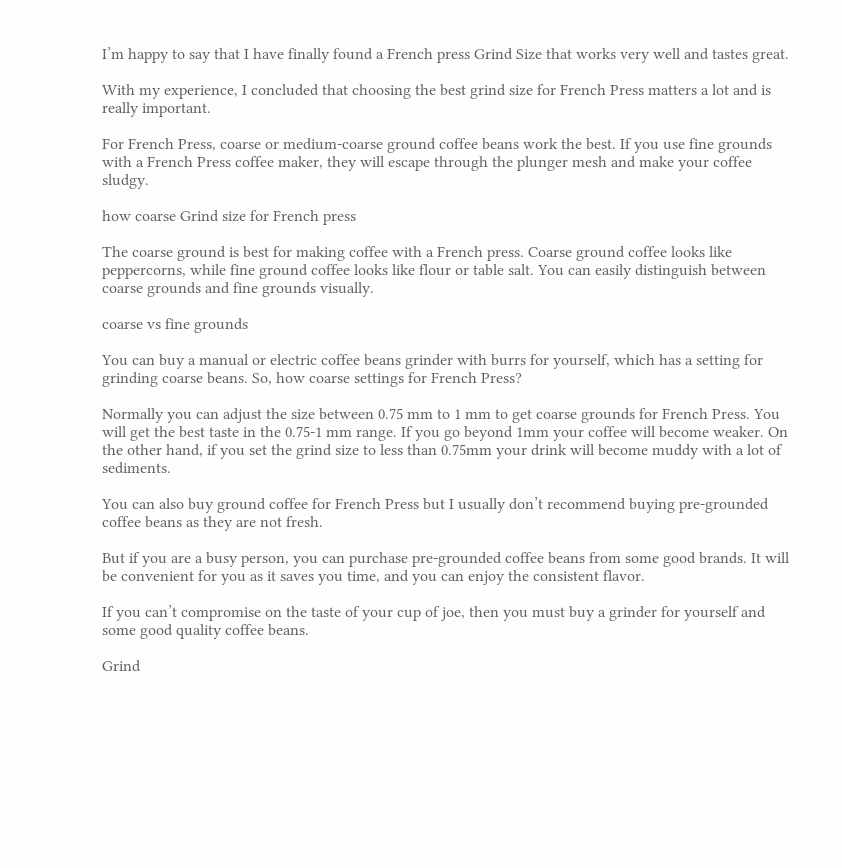I’m happy to say that I have finally found a French press Grind Size that works very well and tastes great.

With my experience, I concluded that choosing the best grind size for French Press matters a lot and is really important.

For French Press, coarse or medium-coarse ground coffee beans work the best. If you use fine grounds with a French Press coffee maker, they will escape through the plunger mesh and make your coffee sludgy.

how coarse Grind size for French press

The coarse ground is best for making coffee with a French press. Coarse ground coffee looks like peppercorns, while fine ground coffee looks like flour or table salt. You can easily distinguish between coarse grounds and fine grounds visually.

coarse vs fine grounds

You can buy a manual or electric coffee beans grinder with burrs for yourself, which has a setting for grinding coarse beans. So, how coarse settings for French Press?

Normally you can adjust the size between 0.75 mm to 1 mm to get coarse grounds for French Press. You will get the best taste in the 0.75-1 mm range. If you go beyond 1mm your coffee will become weaker. On the other hand, if you set the grind size to less than 0.75mm your drink will become muddy with a lot of sediments.

You can also buy ground coffee for French Press but I usually don’t recommend buying pre-grounded coffee beans as they are not fresh.

But if you are a busy person, you can purchase pre-grounded coffee beans from some good brands. It will be convenient for you as it saves you time, and you can enjoy the consistent flavor.

If you can’t compromise on the taste of your cup of joe, then you must buy a grinder for yourself and some good quality coffee beans.

Grind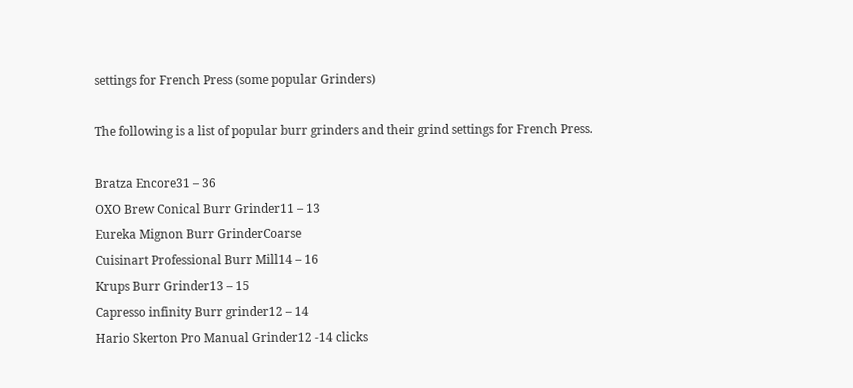settings for French Press (some popular Grinders)

The following is a list of popular burr grinders and their grind settings for French Press.

Bratza Encore31 – 36
OXO Brew Conical Burr Grinder11 – 13
Eureka Mignon Burr GrinderCoarse
Cuisinart Professional Burr Mill14 – 16
Krups Burr Grinder13 – 15
Capresso infinity Burr grinder12 – 14
Hario Skerton Pro Manual Grinder12 -14 clicks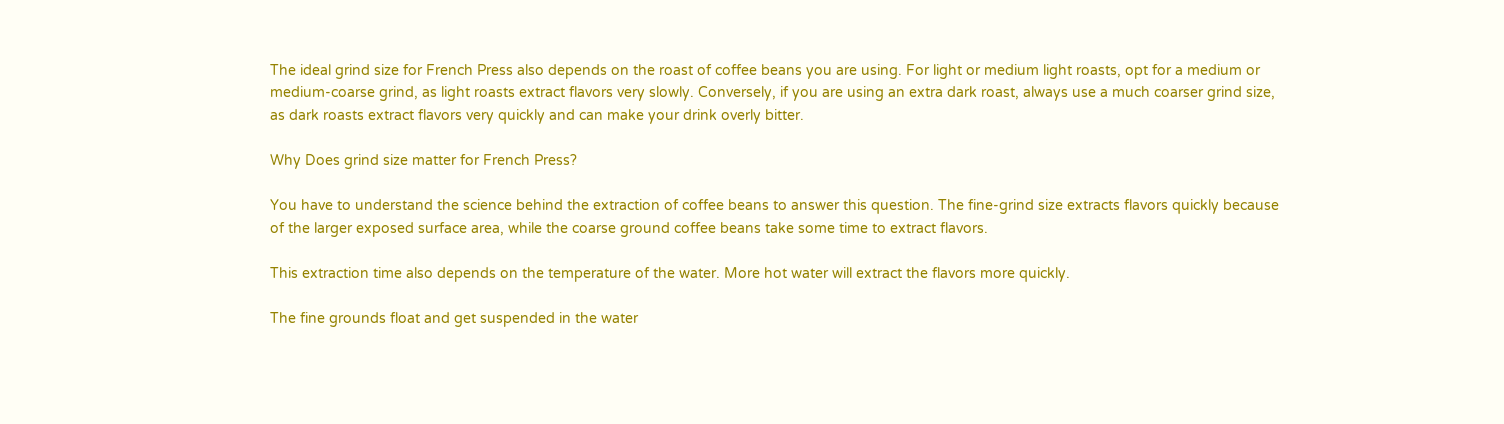The ideal grind size for French Press also depends on the roast of coffee beans you are using. For light or medium light roasts, opt for a medium or medium-coarse grind, as light roasts extract flavors very slowly. Conversely, if you are using an extra dark roast, always use a much coarser grind size, as dark roasts extract flavors very quickly and can make your drink overly bitter.

Why Does grind size matter for French Press?

You have to understand the science behind the extraction of coffee beans to answer this question. The fine-grind size extracts flavors quickly because of the larger exposed surface area, while the coarse ground coffee beans take some time to extract flavors.

This extraction time also depends on the temperature of the water. More hot water will extract the flavors more quickly.

The fine grounds float and get suspended in the water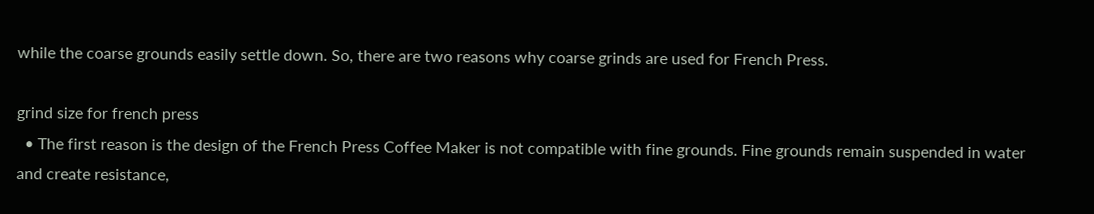while the coarse grounds easily settle down. So, there are two reasons why coarse grinds are used for French Press.

grind size for french press
  • The first reason is the design of the French Press Coffee Maker is not compatible with fine grounds. Fine grounds remain suspended in water and create resistance,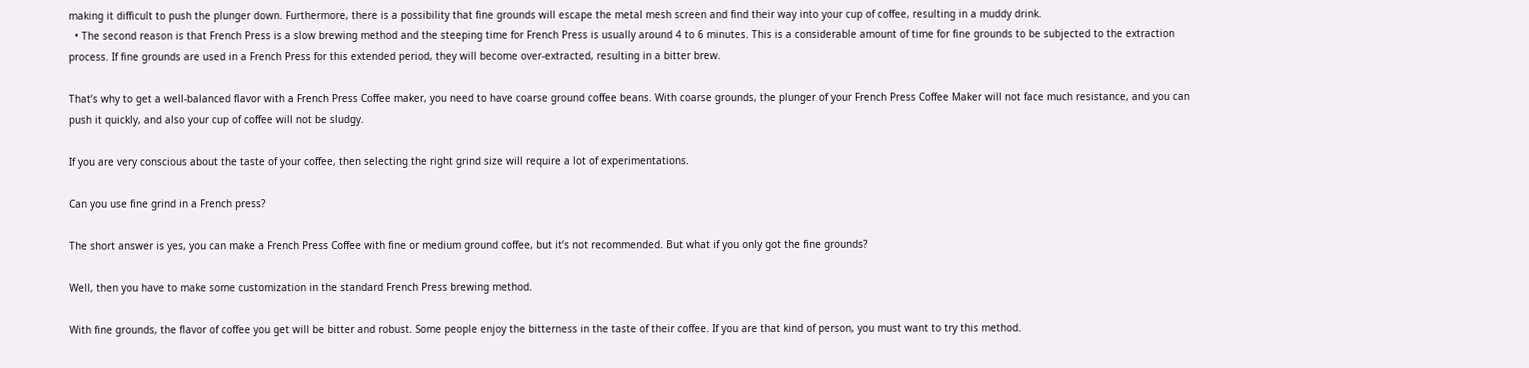making it difficult to push the plunger down. Furthermore, there is a possibility that fine grounds will escape the metal mesh screen and find their way into your cup of coffee, resulting in a muddy drink.
  • The second reason is that French Press is a slow brewing method and the steeping time for French Press is usually around 4 to 6 minutes. This is a considerable amount of time for fine grounds to be subjected to the extraction process. If fine grounds are used in a French Press for this extended period, they will become over-extracted, resulting in a bitter brew.

That’s why to get a well-balanced flavor with a French Press Coffee maker, you need to have coarse ground coffee beans. With coarse grounds, the plunger of your French Press Coffee Maker will not face much resistance, and you can push it quickly, and also your cup of coffee will not be sludgy.

If you are very conscious about the taste of your coffee, then selecting the right grind size will require a lot of experimentations.

Can you use fine grind in a French press?

The short answer is yes, you can make a French Press Coffee with fine or medium ground coffee, but it’s not recommended. But what if you only got the fine grounds?

Well, then you have to make some customization in the standard French Press brewing method.

With fine grounds, the flavor of coffee you get will be bitter and robust. Some people enjoy the bitterness in the taste of their coffee. If you are that kind of person, you must want to try this method.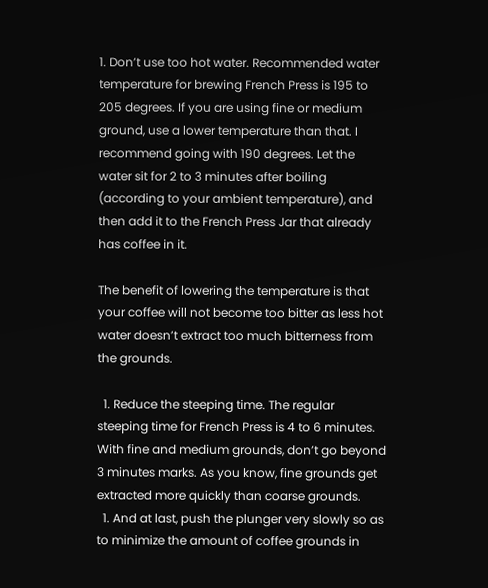1. Don’t use too hot water. Recommended water temperature for brewing French Press is 195 to 205 degrees. If you are using fine or medium ground, use a lower temperature than that. I recommend going with 190 degrees. Let the water sit for 2 to 3 minutes after boiling (according to your ambient temperature), and then add it to the French Press Jar that already has coffee in it.

The benefit of lowering the temperature is that your coffee will not become too bitter as less hot water doesn’t extract too much bitterness from the grounds.

  1. Reduce the steeping time. The regular steeping time for French Press is 4 to 6 minutes. With fine and medium grounds, don’t go beyond 3 minutes marks. As you know, fine grounds get extracted more quickly than coarse grounds.
  1. And at last, push the plunger very slowly so as to minimize the amount of coffee grounds in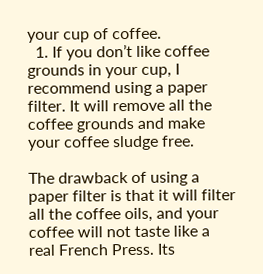your cup of coffee.
  1. If you don’t like coffee grounds in your cup, I recommend using a paper filter. It will remove all the coffee grounds and make your coffee sludge free.

The drawback of using a paper filter is that it will filter all the coffee oils, and your coffee will not taste like a real French Press. Its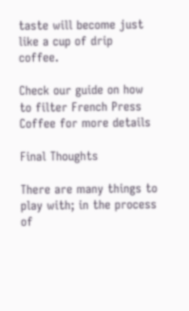taste will become just like a cup of drip coffee.

Check our guide on how to filter French Press Coffee for more details

Final Thoughts

There are many things to play with; in the process of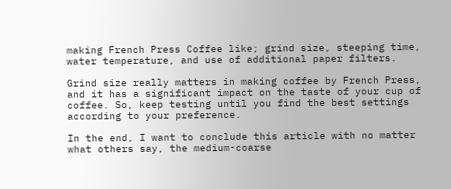making French Press Coffee like; grind size, steeping time, water temperature, and use of additional paper filters.

Grind size really matters in making coffee by French Press, and it has a significant impact on the taste of your cup of coffee. So, keep testing until you find the best settings according to your preference.

In the end, I want to conclude this article with no matter what others say, the medium-coarse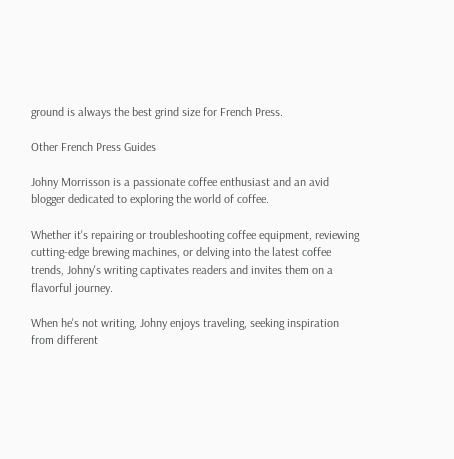ground is always the best grind size for French Press.

Other French Press Guides

Johny Morrisson is a passionate coffee enthusiast and an avid blogger dedicated to exploring the world of coffee.

Whether it's repairing or troubleshooting coffee equipment, reviewing cutting-edge brewing machines, or delving into the latest coffee trends, Johny's writing captivates readers and invites them on a flavorful journey.

When he's not writing, Johny enjoys traveling, seeking inspiration from different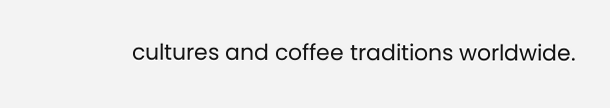cultures and coffee traditions worldwide.